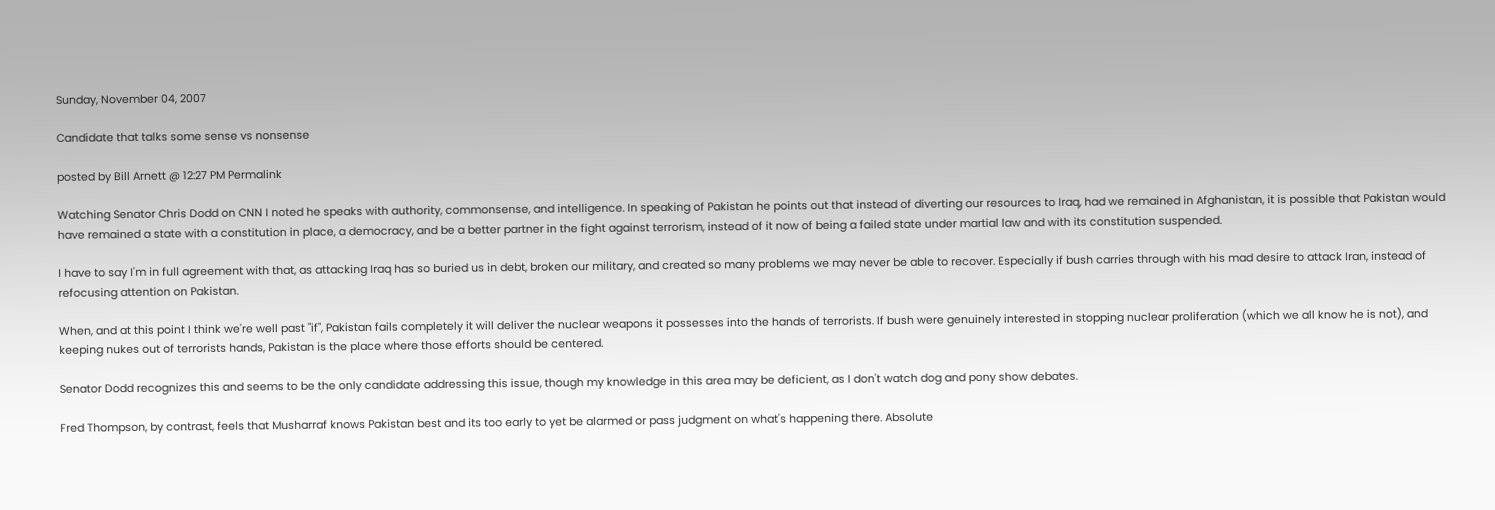Sunday, November 04, 2007

Candidate that talks some sense vs nonsense

posted by Bill Arnett @ 12:27 PM Permalink

Watching Senator Chris Dodd on CNN I noted he speaks with authority, commonsense, and intelligence. In speaking of Pakistan he points out that instead of diverting our resources to Iraq, had we remained in Afghanistan, it is possible that Pakistan would have remained a state with a constitution in place, a democracy, and be a better partner in the fight against terrorism, instead of it now of being a failed state under martial law and with its constitution suspended.

I have to say I'm in full agreement with that, as attacking Iraq has so buried us in debt, broken our military, and created so many problems we may never be able to recover. Especially if bush carries through with his mad desire to attack Iran, instead of refocusing attention on Pakistan.

When, and at this point I think we're well past "if", Pakistan fails completely it will deliver the nuclear weapons it possesses into the hands of terrorists. If bush were genuinely interested in stopping nuclear proliferation (which we all know he is not), and keeping nukes out of terrorists hands, Pakistan is the place where those efforts should be centered.

Senator Dodd recognizes this and seems to be the only candidate addressing this issue, though my knowledge in this area may be deficient, as I don't watch dog and pony show debates.

Fred Thompson, by contrast, feels that Musharraf knows Pakistan best and its too early to yet be alarmed or pass judgment on what's happening there. Absolute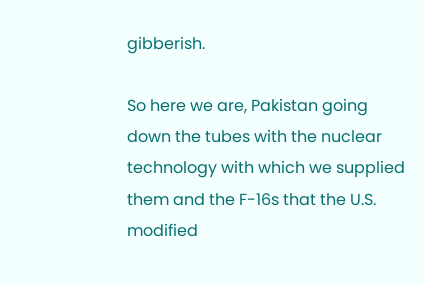gibberish.

So here we are, Pakistan going down the tubes with the nuclear technology with which we supplied them and the F-16s that the U.S. modified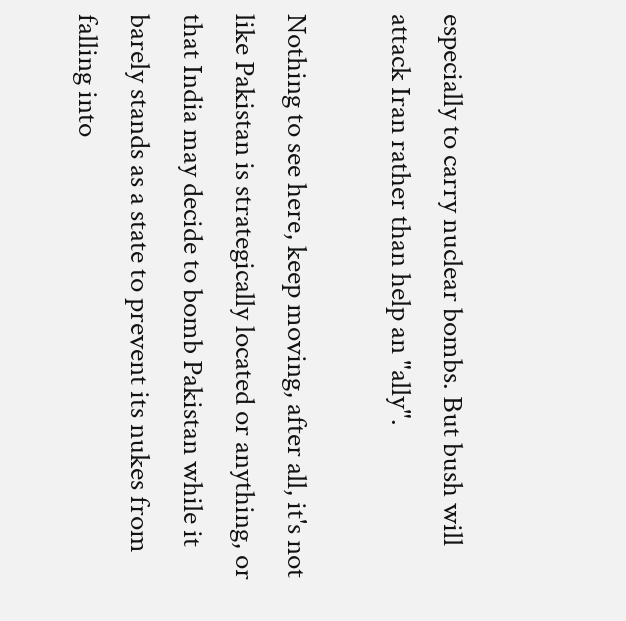especially to carry nuclear bombs. But bush will attack Iran rather than help an "ally".

Nothing to see here, keep moving, after all, it's not like Pakistan is strategically located or anything, or that India may decide to bomb Pakistan while it barely stands as a state to prevent its nukes from falling into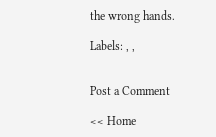the wrong hands.

Labels: , ,


Post a Comment

<< Home